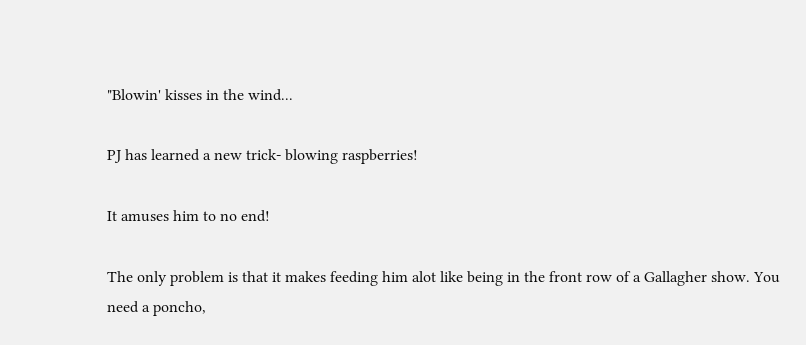"Blowin' kisses in the wind...

PJ has learned a new trick- blowing raspberries!

It amuses him to no end!

The only problem is that it makes feeding him alot like being in the front row of a Gallagher show. You need a poncho,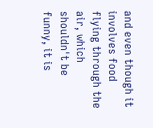and even though it involves food flying through the air, which shouldn't be funny, it is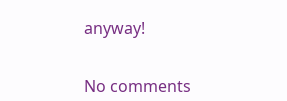anyway!


No comments